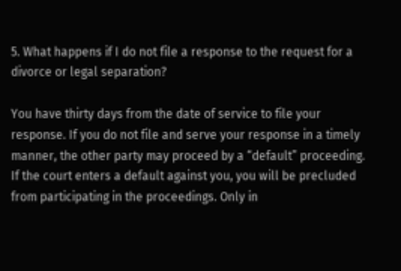5. What happens if I do not file a response to the request for a divorce or legal separation?

You have thirty days from the date of service to file your response. If you do not file and serve your response in a timely manner, the other party may proceed by a “default” proceeding. If the court enters a default against you, you will be precluded from participating in the proceedings. Only in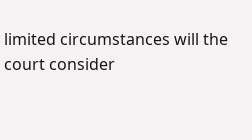limited circumstances will the court consider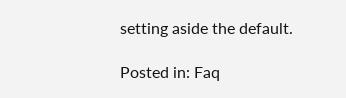setting aside the default.

Posted in: Faq